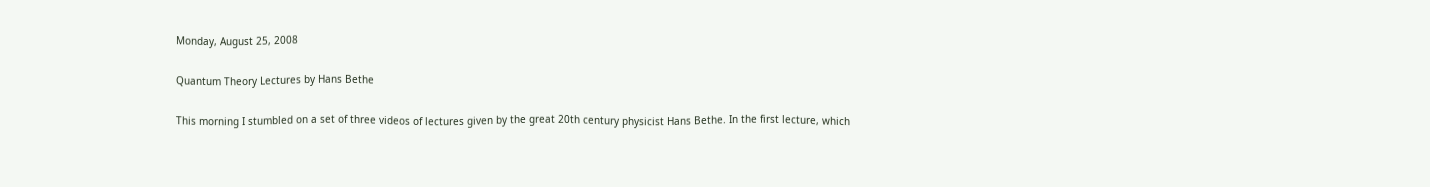Monday, August 25, 2008

Quantum Theory Lectures by Hans Bethe

This morning I stumbled on a set of three videos of lectures given by the great 20th century physicist Hans Bethe. In the first lecture, which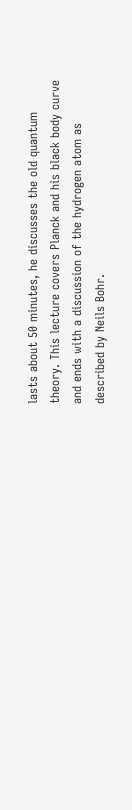lasts about 50 minutes, he discusses the old quantum theory. This lecture covers Planck and his black body curve and ends with a discussion of the hydrogen atom as described by Neils Bohr.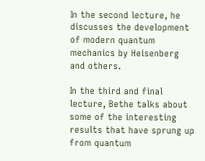In the second lecture, he discusses the development of modern quantum mechanics by Heisenberg and others.

In the third and final lecture, Bethe talks about some of the interesting results that have sprung up from quantum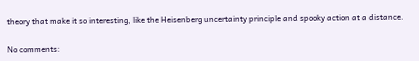theory that make it so interesting, like the Heisenberg uncertainty principle and spooky action at a distance.

No comments: